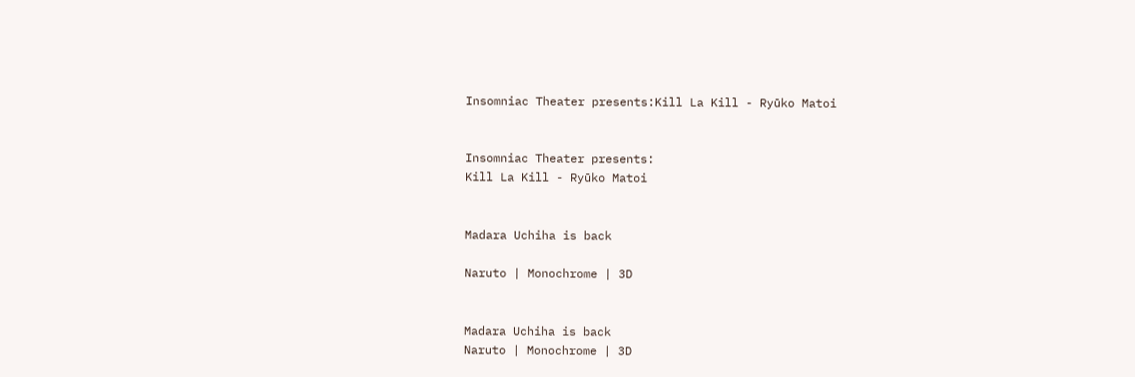Insomniac Theater presents:Kill La Kill - Ryūko Matoi


Insomniac Theater presents:
Kill La Kill - Ryūko Matoi


Madara Uchiha is back

Naruto | Monochrome | 3D


Madara Uchiha is back
Naruto | Monochrome | 3D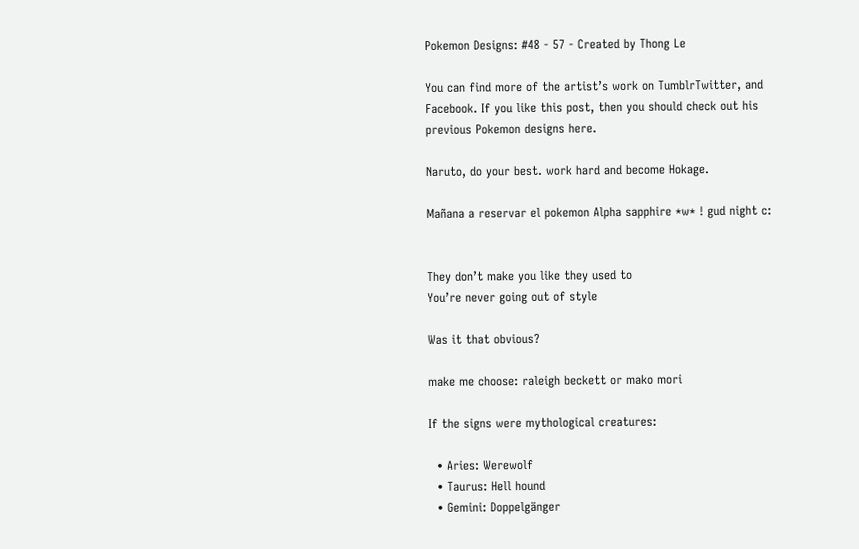Pokemon Designs: #48 - 57 - Created by Thong Le

You can find more of the artist’s work on TumblrTwitter, and Facebook. If you like this post, then you should check out his previous Pokemon designs here.

Naruto, do your best. work hard and become Hokage.

Mañana a reservar el pokemon Alpha sapphire *w* ! gud night c:


They don’t make you like they used to
You’re never going out of style

Was it that obvious?

make me choose: raleigh beckett or mako mori

If the signs were mythological creatures:

  • Aries: Werewolf
  • Taurus: Hell hound
  • Gemini: Doppelgänger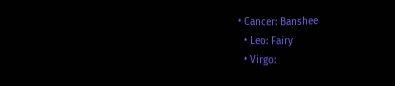• Cancer: Banshee
  • Leo: Fairy
  • Virgo: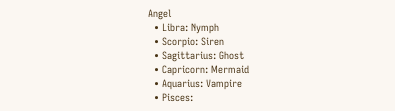Angel
  • Libra: Nymph
  • Scorpio: Siren
  • Sagittarius: Ghost
  • Capricorn: Mermaid
  • Aquarius: Vampire
  • Pisces: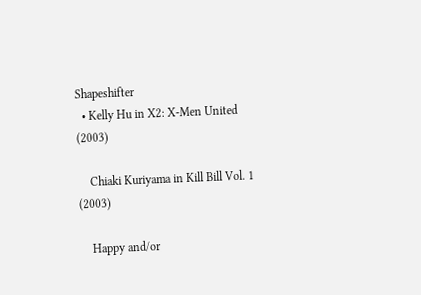Shapeshifter
  • Kelly Hu in X2: X-Men United (2003)

    Chiaki Kuriyama in Kill Bill Vol. 1 (2003)

    Happy and/or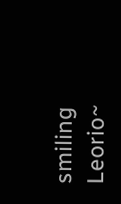smiling Leorio~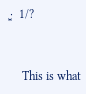·̼̮  1/?


    This is what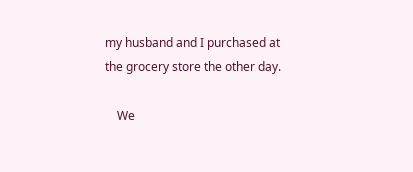my husband and I purchased at the grocery store the other day.

    We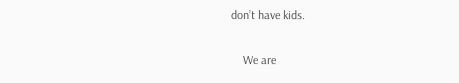don’t have kids.

    We are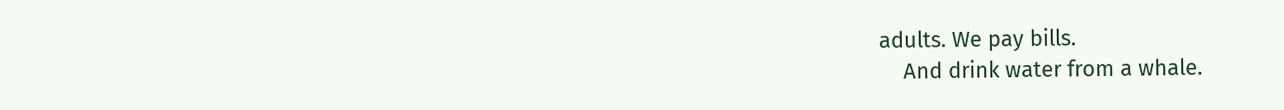adults. We pay bills.
    And drink water from a whale.